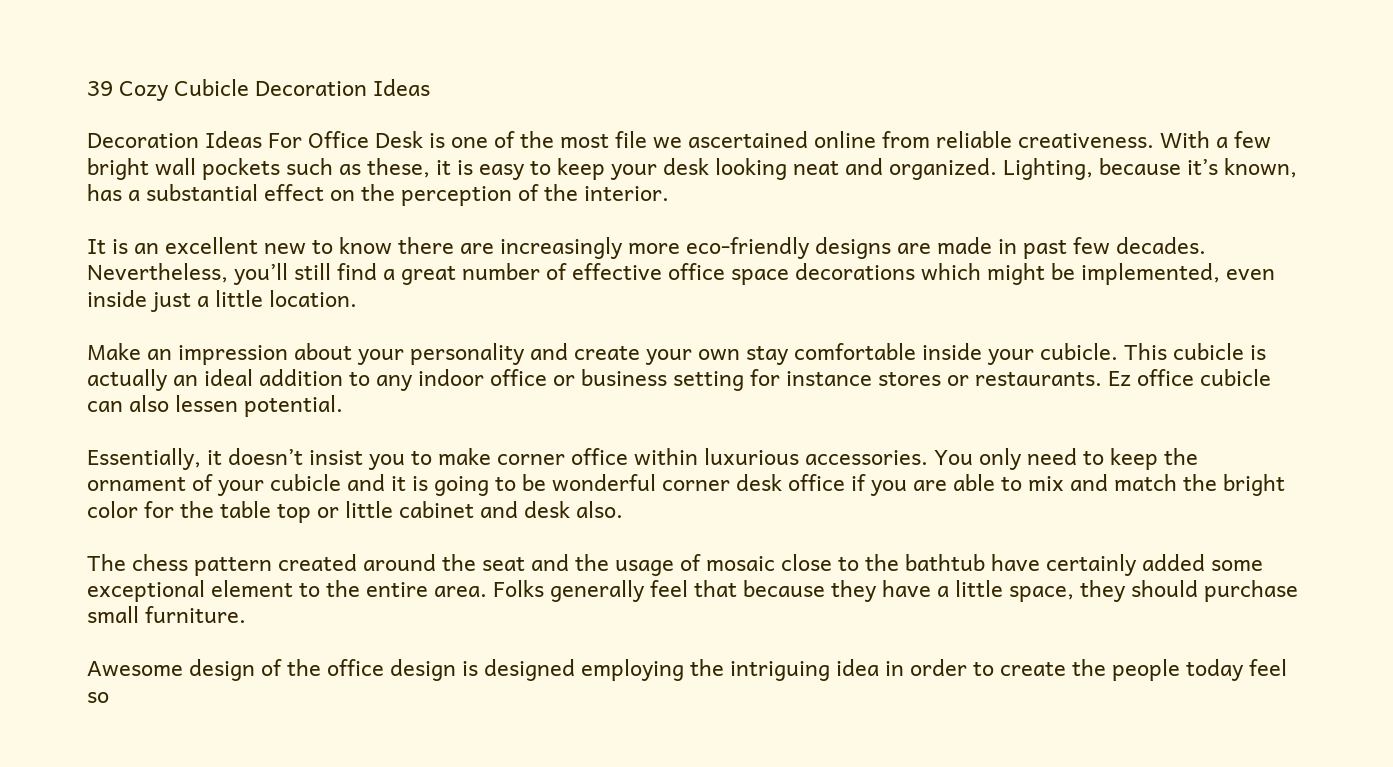39 Cozy Cubicle Decoration Ideas

Decoration Ideas For Office Desk is one of the most file we ascertained online from reliable creativeness. With a few bright wall pockets such as these, it is easy to keep your desk looking neat and organized. Lighting, because it’s known, has a substantial effect on the perception of the interior.

It is an excellent new to know there are increasingly more eco-friendly designs are made in past few decades. Nevertheless, you’ll still find a great number of effective office space decorations which might be implemented, even inside just a little location.

Make an impression about your personality and create your own stay comfortable inside your cubicle. This cubicle is actually an ideal addition to any indoor office or business setting for instance stores or restaurants. Ez office cubicle can also lessen potential.

Essentially, it doesn’t insist you to make corner office within luxurious accessories. You only need to keep the ornament of your cubicle and it is going to be wonderful corner desk office if you are able to mix and match the bright color for the table top or little cabinet and desk also.

The chess pattern created around the seat and the usage of mosaic close to the bathtub have certainly added some exceptional element to the entire area. Folks generally feel that because they have a little space, they should purchase small furniture.

Awesome design of the office design is designed employing the intriguing idea in order to create the people today feel so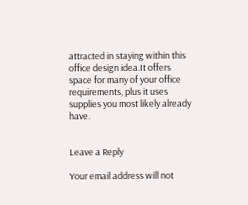attracted in staying within this office design idea.It offers space for many of your office requirements, plus it uses supplies you most likely already have.


Leave a Reply

Your email address will not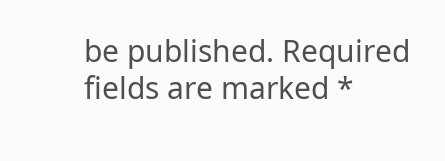be published. Required fields are marked *